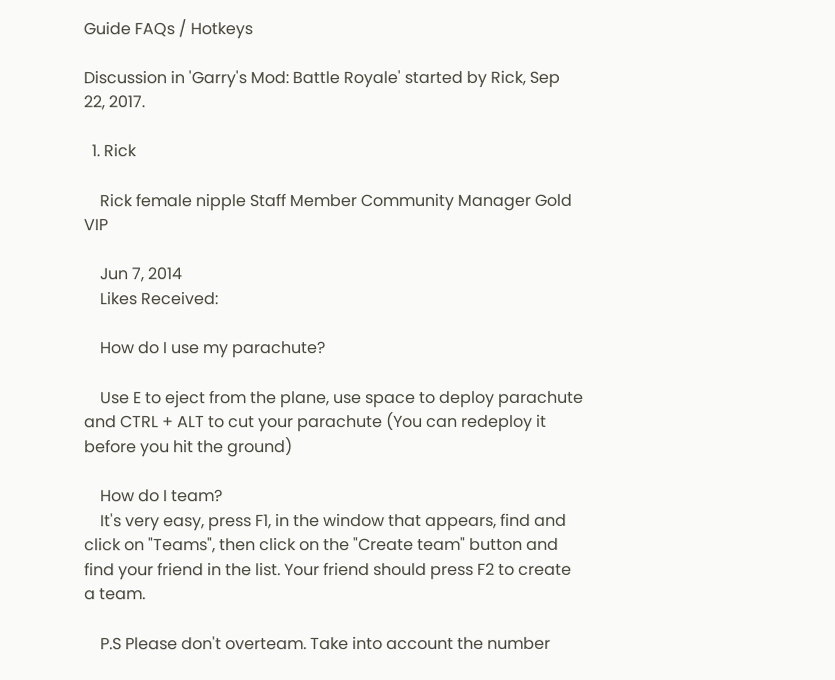Guide FAQs / Hotkeys

Discussion in 'Garry's Mod: Battle Royale' started by Rick, Sep 22, 2017.

  1. Rick

    Rick female nipple Staff Member Community Manager Gold VIP

    Jun 7, 2014
    Likes Received:

    How do I use my parachute?

    Use E to eject from the plane, use space to deploy parachute and CTRL + ALT to cut your parachute (You can redeploy it before you hit the ground)

    How do I team?
    It's very easy, press F1, in the window that appears, find and click on "Teams", then click on the "Create team" button and find your friend in the list. Your friend should press F2 to create a team.

    P.S Please don't overteam. Take into account the number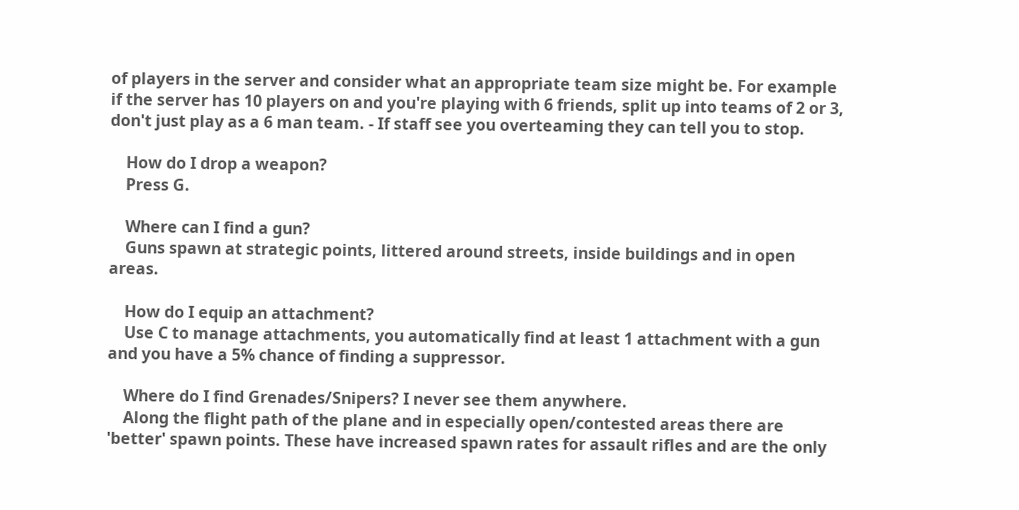of players in the server and consider what an appropriate team size might be. For example if the server has 10 players on and you're playing with 6 friends, split up into teams of 2 or 3, don't just play as a 6 man team. - If staff see you overteaming they can tell you to stop.

    How do I drop a weapon?
    Press G.

    Where can I find a gun?
    Guns spawn at strategic points, littered around streets, inside buildings and in open areas.

    How do I equip an attachment?
    Use C to manage attachments, you automatically find at least 1 attachment with a gun and you have a 5% chance of finding a suppressor.

    Where do I find Grenades/Snipers? I never see them anywhere.
    Along the flight path of the plane and in especially open/contested areas there are 'better' spawn points. These have increased spawn rates for assault rifles and are the only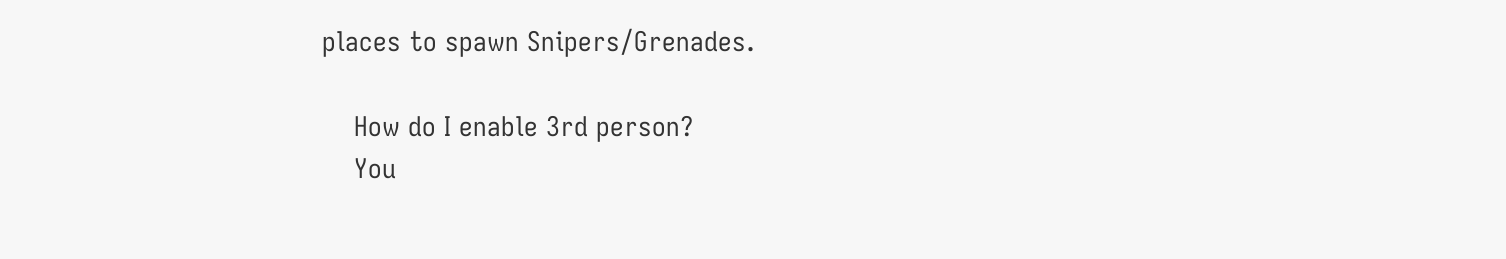places to spawn Snipers/Grenades.

    How do I enable 3rd person?
    You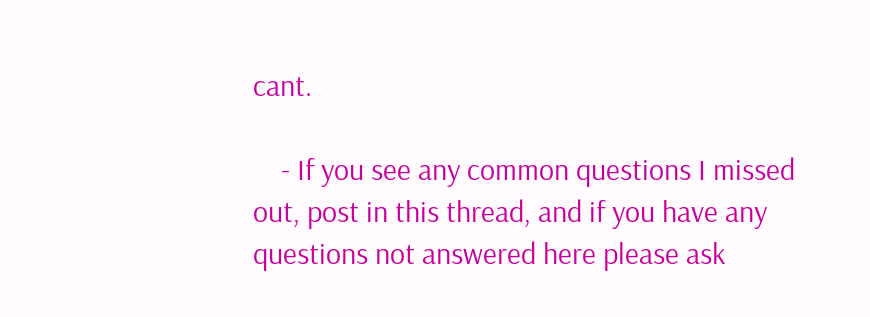cant.

    - If you see any common questions I missed out, post in this thread, and if you have any questions not answered here please ask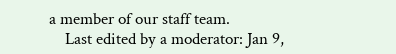a member of our staff team.
    Last edited by a moderator: Jan 9,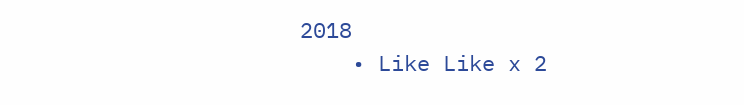2018
    • Like Like x 2